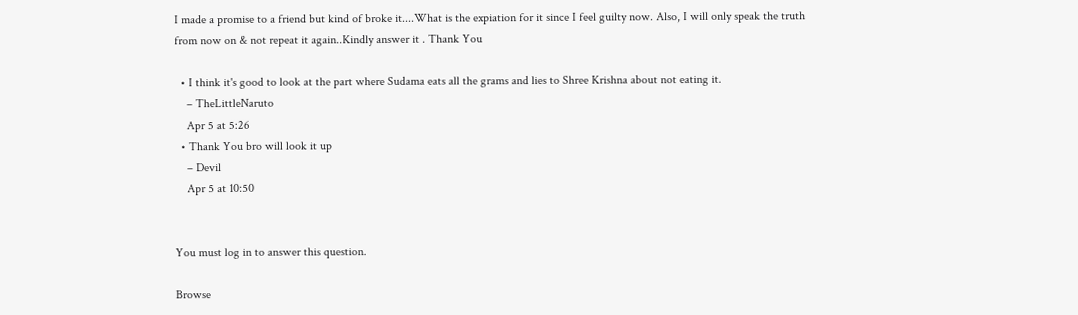I made a promise to a friend but kind of broke it....What is the expiation for it since I feel guilty now. Also, I will only speak the truth from now on & not repeat it again..Kindly answer it . Thank You

  • I think it's good to look at the part where Sudama eats all the grams and lies to Shree Krishna about not eating it.
    – TheLittleNaruto
    Apr 5 at 5:26
  • Thank You bro will look it up
    – Devil
    Apr 5 at 10:50


You must log in to answer this question.

Browse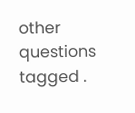other questions tagged .